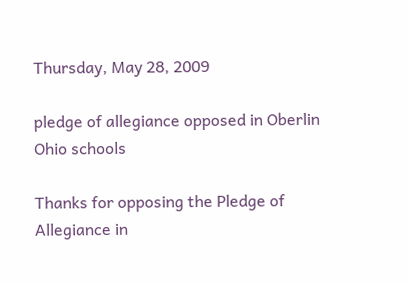Thursday, May 28, 2009

pledge of allegiance opposed in Oberlin Ohio schools

Thanks for opposing the Pledge of Allegiance in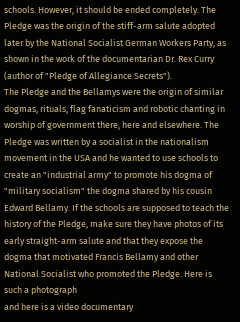schools. However, it should be ended completely. The Pledge was the origin of the stiff-arm salute adopted later by the National Socialist German Workers Party, as shown in the work of the documentarian Dr. Rex Curry (author of "Pledge of Allegiance Secrets").
The Pledge and the Bellamys were the origin of similar dogmas, rituals, flag fanaticism and robotic chanting in worship of government there, here and elsewhere. The Pledge was written by a socialist in the nationalism movement in the USA and he wanted to use schools to create an "industrial army" to promote his dogma of "military socialism" the dogma shared by his cousin Edward Bellamy. If the schools are supposed to teach the history of the Pledge, make sure they have photos of its early straight-arm salute and that they expose the dogma that motivated Francis Bellamy and other National Socialist who promoted the Pledge. Here is such a photograph
and here is a video documentary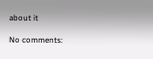about it

No comments: